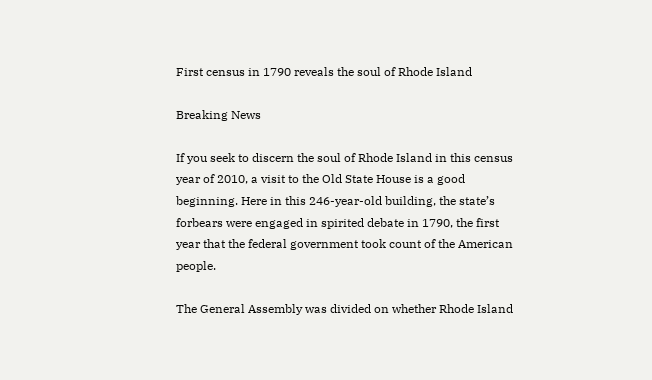First census in 1790 reveals the soul of Rhode Island

Breaking News

If you seek to discern the soul of Rhode Island in this census year of 2010, a visit to the Old State House is a good beginning. Here in this 246-year-old building, the state’s forbears were engaged in spirited debate in 1790, the first year that the federal government took count of the American people.

The General Assembly was divided on whether Rhode Island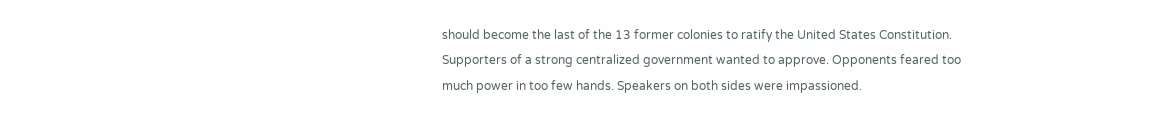should become the last of the 13 former colonies to ratify the United States Constitution. Supporters of a strong centralized government wanted to approve. Opponents feared too much power in too few hands. Speakers on both sides were impassioned.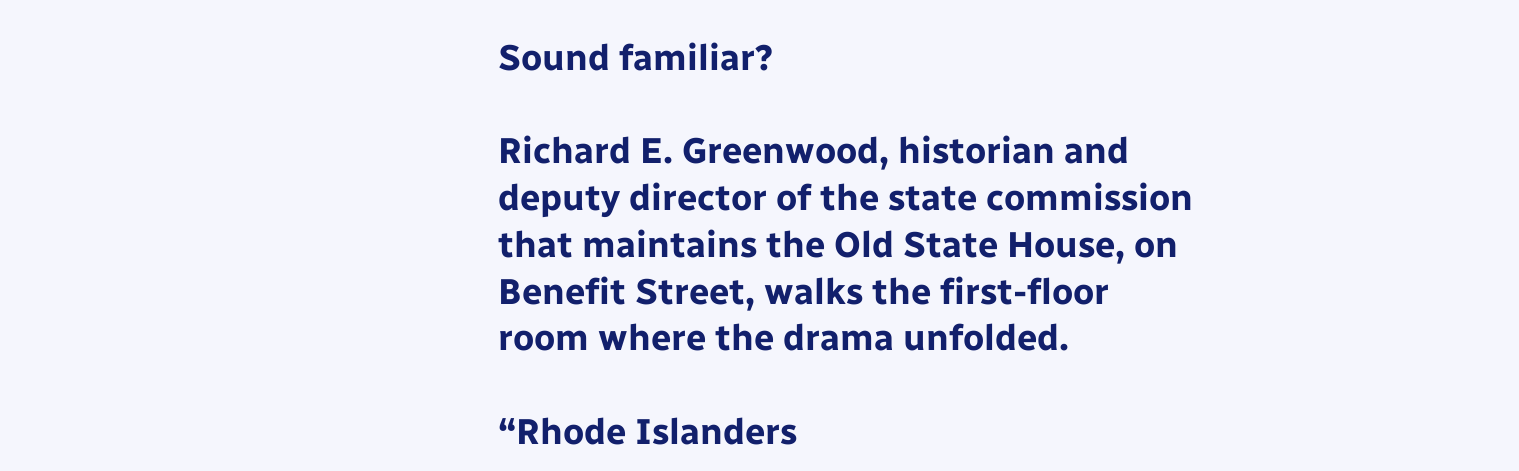Sound familiar?

Richard E. Greenwood, historian and deputy director of the state commission that maintains the Old State House, on Benefit Street, walks the first-floor room where the drama unfolded.

“Rhode Islanders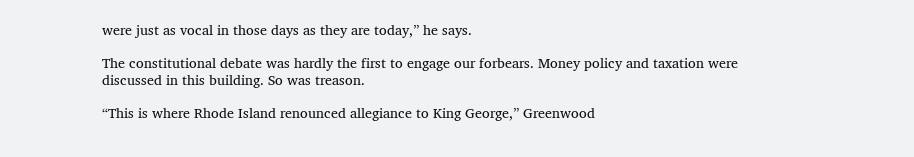were just as vocal in those days as they are today,” he says.

The constitutional debate was hardly the first to engage our forbears. Money policy and taxation were discussed in this building. So was treason.

“This is where Rhode Island renounced allegiance to King George,” Greenwood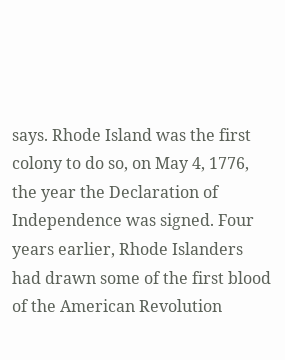says. Rhode Island was the first colony to do so, on May 4, 1776, the year the Declaration of Independence was signed. Four years earlier, Rhode Islanders had drawn some of the first blood of the American Revolution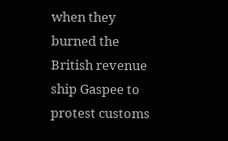when they burned the British revenue ship Gaspee to protest customs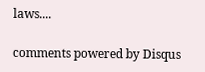laws....

comments powered by Disqus